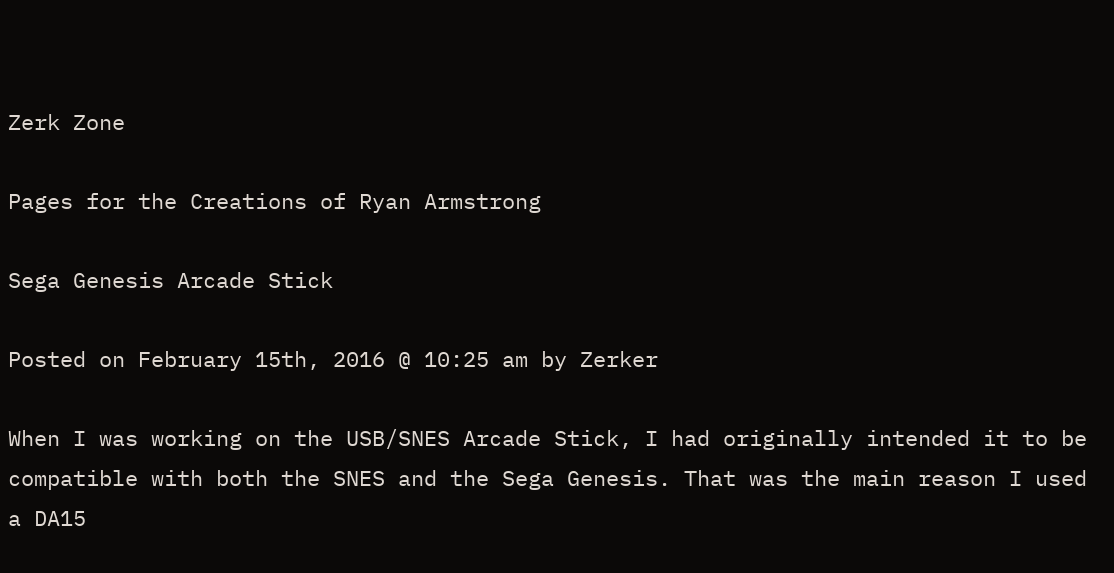Zerk Zone

Pages for the Creations of Ryan Armstrong

Sega Genesis Arcade Stick

Posted on February 15th, 2016 @ 10:25 am by Zerker

When I was working on the USB/SNES Arcade Stick, I had originally intended it to be compatible with both the SNES and the Sega Genesis. That was the main reason I used a DA15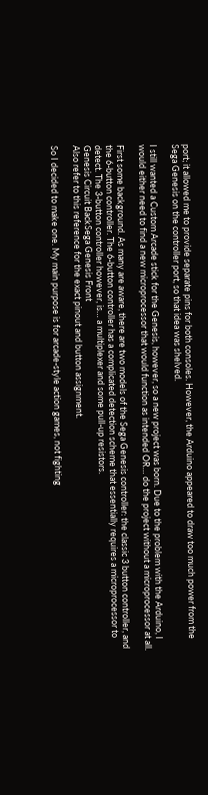port; it allowed me to provide separate pins for both consoles. However, the Arduino appeared to draw too much power from the Sega Genesis on the controller port, so that idea was shelved.

I still wanted a Custom Arcade stick for the Genesis, however, so a new project was born. Due to the problem with the Arduino, I would either need to find a new microprocessor that would function as intended OR… do the project without a microprocessor at all.

First some background. As many are aware, there are two models of the Sega Genesis controller: the classic 3 button controller, and the 6-button controller. The 6-button controller has a complicated detection scheme that essentially requires a microprocessor to detect. The 3-button controller however, is… a multiplexer and some pull-up resistors.
Genesis Circuit BackSega Genesis Front
Also refer to this reference for the exact pinout and button assignment.

So I decided to make one. My main purpose is for arcade-style action games, not fighting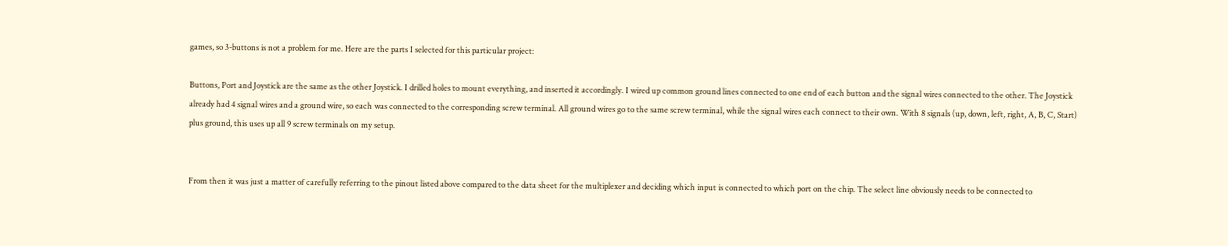games, so 3-buttons is not a problem for me. Here are the parts I selected for this particular project:

Buttons, Port and Joystick are the same as the other Joystick. I drilled holes to mount everything, and inserted it accordingly. I wired up common ground lines connected to one end of each button and the signal wires connected to the other. The Joystick already had 4 signal wires and a ground wire, so each was connected to the corresponding screw terminal. All ground wires go to the same screw terminal, while the signal wires each connect to their own. With 8 signals (up, down, left, right, A, B, C, Start) plus ground, this uses up all 9 screw terminals on my setup.


From then it was just a matter of carefully referring to the pinout listed above compared to the data sheet for the multiplexer and deciding which input is connected to which port on the chip. The select line obviously needs to be connected to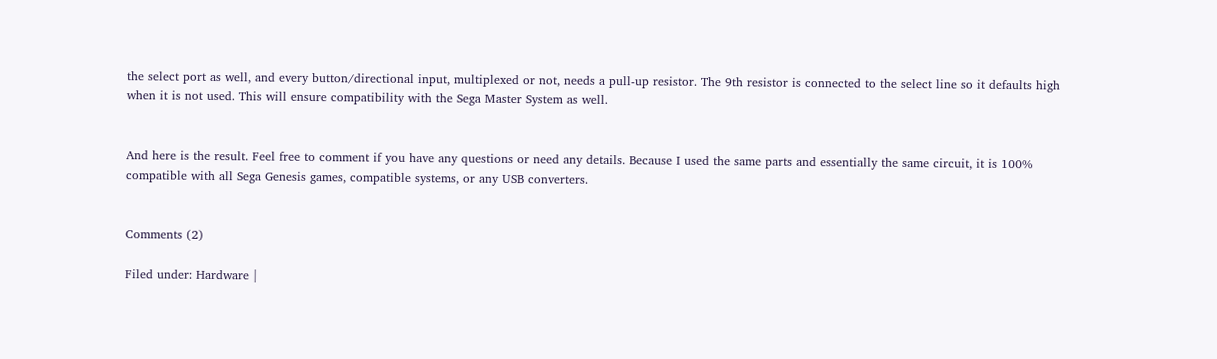the select port as well, and every button/directional input, multiplexed or not, needs a pull-up resistor. The 9th resistor is connected to the select line so it defaults high when it is not used. This will ensure compatibility with the Sega Master System as well.


And here is the result. Feel free to comment if you have any questions or need any details. Because I used the same parts and essentially the same circuit, it is 100% compatible with all Sega Genesis games, compatible systems, or any USB converters.


Comments (2)

Filed under: Hardware |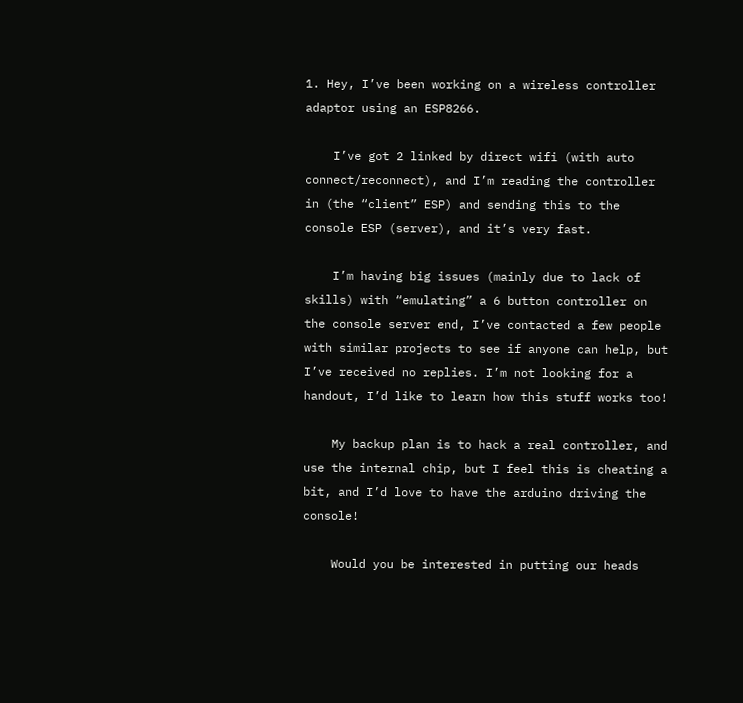1. Hey, I’ve been working on a wireless controller adaptor using an ESP8266.

    I’ve got 2 linked by direct wifi (with auto connect/reconnect), and I’m reading the controller in (the “client” ESP) and sending this to the console ESP (server), and it’s very fast.

    I’m having big issues (mainly due to lack of skills) with “emulating” a 6 button controller on the console server end, I’ve contacted a few people with similar projects to see if anyone can help, but I’ve received no replies. I’m not looking for a handout, I’d like to learn how this stuff works too!

    My backup plan is to hack a real controller, and use the internal chip, but I feel this is cheating a bit, and I’d love to have the arduino driving the console!

    Would you be interested in putting our heads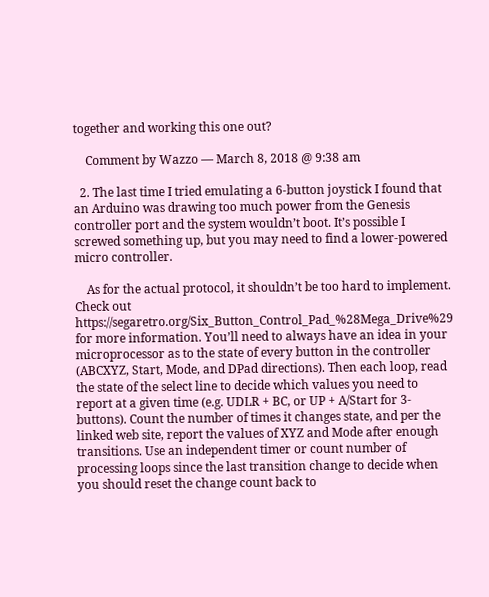together and working this one out?

    Comment by Wazzo — March 8, 2018 @ 9:38 am

  2. The last time I tried emulating a 6-button joystick I found that an Arduino was drawing too much power from the Genesis controller port and the system wouldn’t boot. It’s possible I screwed something up, but you may need to find a lower-powered micro controller.

    As for the actual protocol, it shouldn’t be too hard to implement. Check out https://segaretro.org/Six_Button_Control_Pad_%28Mega_Drive%29 for more information. You’ll need to always have an idea in your microprocessor as to the state of every button in the controller (ABCXYZ, Start, Mode, and DPad directions). Then each loop, read the state of the select line to decide which values you need to report at a given time (e.g. UDLR + BC, or UP + A/Start for 3-buttons). Count the number of times it changes state, and per the linked web site, report the values of XYZ and Mode after enough transitions. Use an independent timer or count number of processing loops since the last transition change to decide when you should reset the change count back to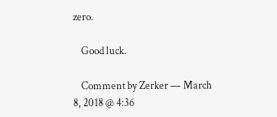zero.

    Good luck.

    Comment by Zerker — March 8, 2018 @ 4:36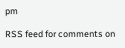pm

RSS feed for comments on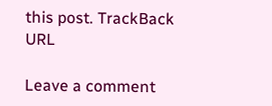this post. TrackBack URL

Leave a comment